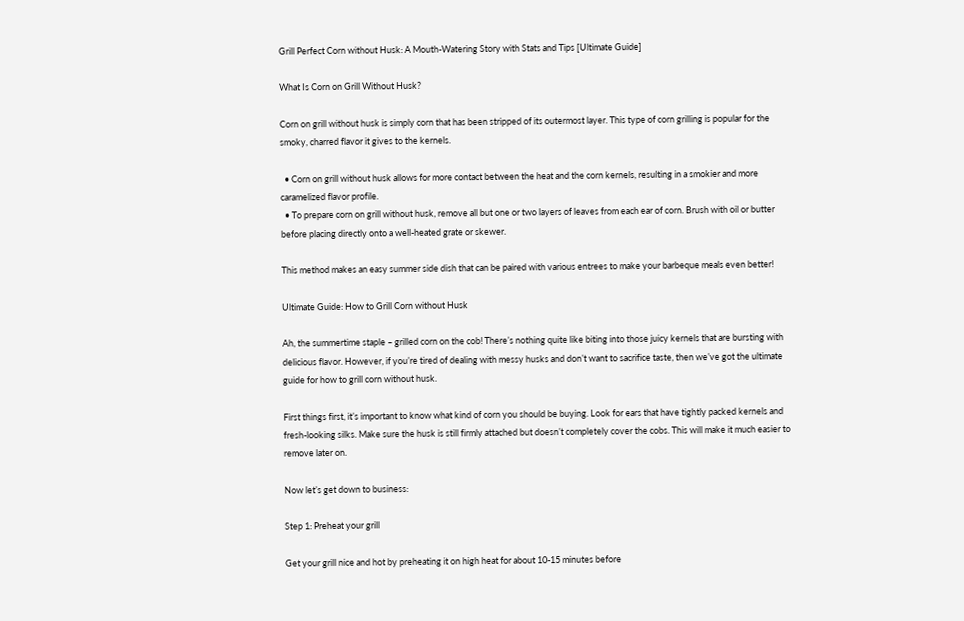Grill Perfect Corn without Husk: A Mouth-Watering Story with Stats and Tips [Ultimate Guide]

What Is Corn on Grill Without Husk?

Corn on grill without husk is simply corn that has been stripped of its outermost layer. This type of corn grilling is popular for the smoky, charred flavor it gives to the kernels.

  • Corn on grill without husk allows for more contact between the heat and the corn kernels, resulting in a smokier and more caramelized flavor profile.
  • To prepare corn on grill without husk, remove all but one or two layers of leaves from each ear of corn. Brush with oil or butter before placing directly onto a well-heated grate or skewer.

This method makes an easy summer side dish that can be paired with various entrees to make your barbeque meals even better!

Ultimate Guide: How to Grill Corn without Husk

Ah, the summertime staple – grilled corn on the cob! There’s nothing quite like biting into those juicy kernels that are bursting with delicious flavor. However, if you’re tired of dealing with messy husks and don’t want to sacrifice taste, then we’ve got the ultimate guide for how to grill corn without husk.

First things first, it’s important to know what kind of corn you should be buying. Look for ears that have tightly packed kernels and fresh-looking silks. Make sure the husk is still firmly attached but doesn’t completely cover the cobs. This will make it much easier to remove later on.

Now let’s get down to business:

Step 1: Preheat your grill

Get your grill nice and hot by preheating it on high heat for about 10-15 minutes before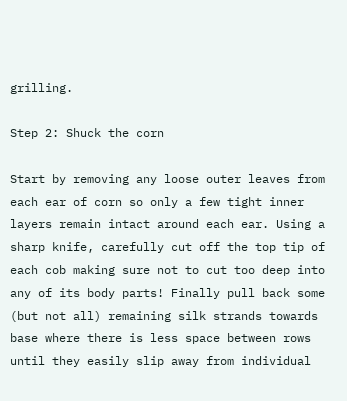grilling.

Step 2: Shuck the corn

Start by removing any loose outer leaves from each ear of corn so only a few tight inner layers remain intact around each ear. Using a sharp knife, carefully cut off the top tip of each cob making sure not to cut too deep into any of its body parts! Finally pull back some (but not all) remaining silk strands towards base where there is less space between rows until they easily slip away from individual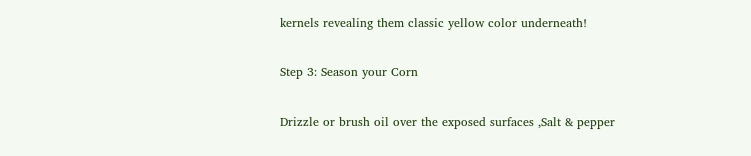kernels revealing them classic yellow color underneath!

Step 3: Season your Corn

Drizzle or brush oil over the exposed surfaces ,Salt & pepper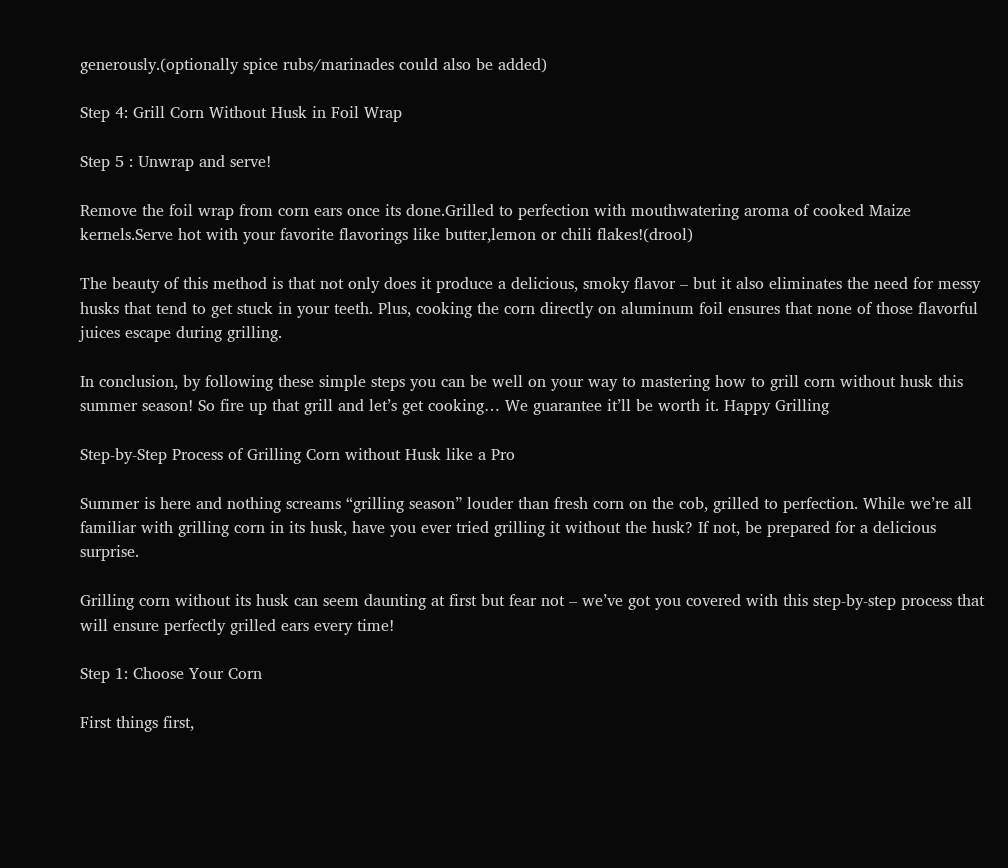generously.(optionally spice rubs/marinades could also be added)

Step 4: Grill Corn Without Husk in Foil Wrap

Step 5 : Unwrap and serve!

Remove the foil wrap from corn ears once its done.Grilled to perfection with mouthwatering aroma of cooked Maize kernels.Serve hot with your favorite flavorings like butter,lemon or chili flakes!(drool)

The beauty of this method is that not only does it produce a delicious, smoky flavor – but it also eliminates the need for messy husks that tend to get stuck in your teeth. Plus, cooking the corn directly on aluminum foil ensures that none of those flavorful juices escape during grilling.

In conclusion, by following these simple steps you can be well on your way to mastering how to grill corn without husk this summer season! So fire up that grill and let’s get cooking… We guarantee it’ll be worth it. Happy Grilling

Step-by-Step Process of Grilling Corn without Husk like a Pro

Summer is here and nothing screams “grilling season” louder than fresh corn on the cob, grilled to perfection. While we’re all familiar with grilling corn in its husk, have you ever tried grilling it without the husk? If not, be prepared for a delicious surprise.

Grilling corn without its husk can seem daunting at first but fear not – we’ve got you covered with this step-by-step process that will ensure perfectly grilled ears every time!

Step 1: Choose Your Corn

First things first,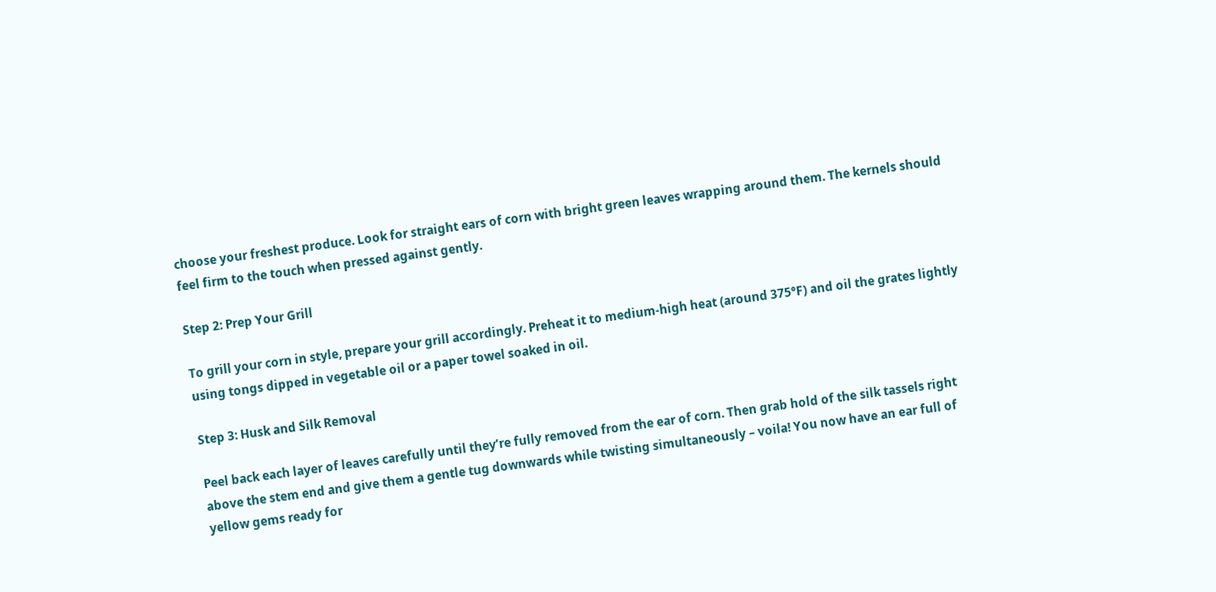choose your freshest produce. Look for straight ears of corn with bright green leaves wrapping around them. The kernels should feel firm to the touch when pressed against gently.

Step 2: Prep Your Grill

To grill your corn in style, prepare your grill accordingly. Preheat it to medium-high heat (around 375°F) and oil the grates lightly using tongs dipped in vegetable oil or a paper towel soaked in oil.

Step 3: Husk and Silk Removal

Peel back each layer of leaves carefully until they’re fully removed from the ear of corn. Then grab hold of the silk tassels right above the stem end and give them a gentle tug downwards while twisting simultaneously – voila! You now have an ear full of yellow gems ready for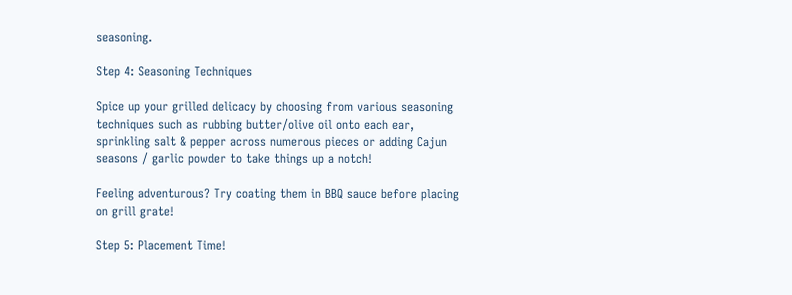seasoning.

Step 4: Seasoning Techniques

Spice up your grilled delicacy by choosing from various seasoning techniques such as rubbing butter/olive oil onto each ear, sprinkling salt & pepper across numerous pieces or adding Cajun seasons / garlic powder to take things up a notch!

Feeling adventurous? Try coating them in BBQ sauce before placing on grill grate!

Step 5: Placement Time!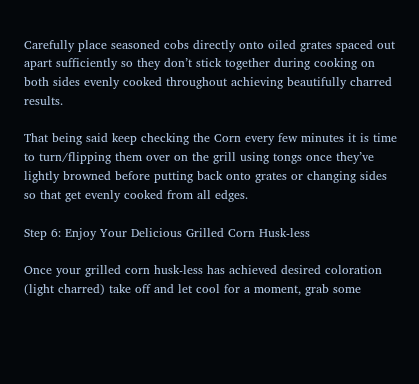Carefully place seasoned cobs directly onto oiled grates spaced out apart sufficiently so they don’t stick together during cooking on both sides evenly cooked throughout achieving beautifully charred results.

That being said keep checking the Corn every few minutes it is time to turn/flipping them over on the grill using tongs once they’ve lightly browned before putting back onto grates or changing sides so that get evenly cooked from all edges.

Step 6: Enjoy Your Delicious Grilled Corn Husk-less

Once your grilled corn husk-less has achieved desired coloration (light charred) take off and let cool for a moment, grab some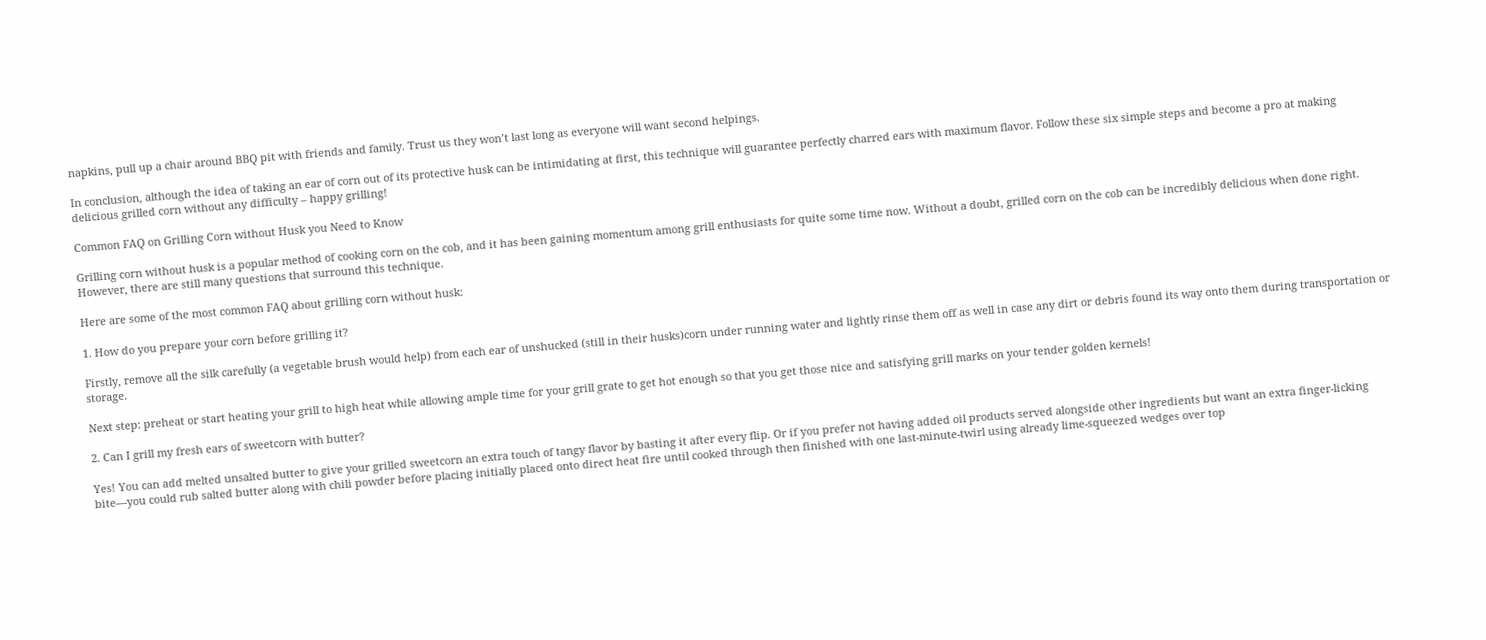napkins, pull up a chair around BBQ pit with friends and family. Trust us they won’t last long as everyone will want second helpings.

In conclusion, although the idea of taking an ear of corn out of its protective husk can be intimidating at first, this technique will guarantee perfectly charred ears with maximum flavor. Follow these six simple steps and become a pro at making delicious grilled corn without any difficulty – happy grilling!

Common FAQ on Grilling Corn without Husk you Need to Know

Grilling corn without husk is a popular method of cooking corn on the cob, and it has been gaining momentum among grill enthusiasts for quite some time now. Without a doubt, grilled corn on the cob can be incredibly delicious when done right. However, there are still many questions that surround this technique.

Here are some of the most common FAQ about grilling corn without husk:

1. How do you prepare your corn before grilling it?

Firstly, remove all the silk carefully (a vegetable brush would help) from each ear of unshucked (still in their husks)corn under running water and lightly rinse them off as well in case any dirt or debris found its way onto them during transportation or storage.

Next step: preheat or start heating your grill to high heat while allowing ample time for your grill grate to get hot enough so that you get those nice and satisfying grill marks on your tender golden kernels!

2. Can I grill my fresh ears of sweetcorn with butter?

Yes! You can add melted unsalted butter to give your grilled sweetcorn an extra touch of tangy flavor by basting it after every flip. Or if you prefer not having added oil products served alongside other ingredients but want an extra finger-licking bite—you could rub salted butter along with chili powder before placing initially placed onto direct heat fire until cooked through then finished with one last-minute-twirl using already lime-squeezed wedges over top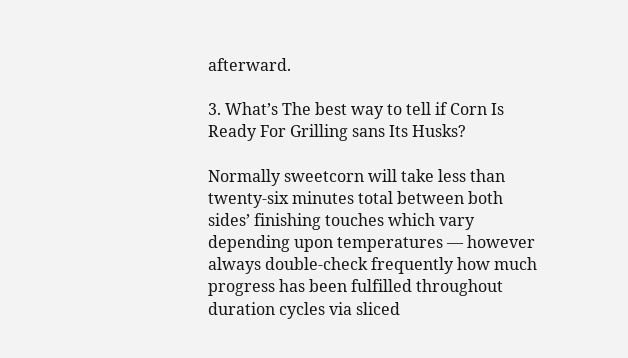afterward.

3. What’s The best way to tell if Corn Is Ready For Grilling sans Its Husks?

Normally sweetcorn will take less than twenty-six minutes total between both sides’ finishing touches which vary depending upon temperatures — however always double-check frequently how much progress has been fulfilled throughout duration cycles via sliced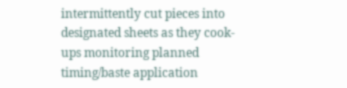intermittently cut pieces into designated sheets as they cook-ups monitoring planned timing/baste application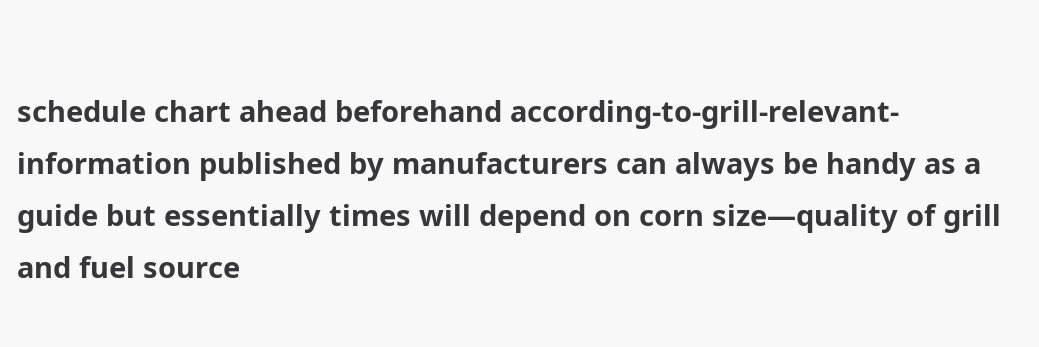schedule chart ahead beforehand according-to-grill-relevant-information published by manufacturers can always be handy as a guide but essentially times will depend on corn size—quality of grill and fuel source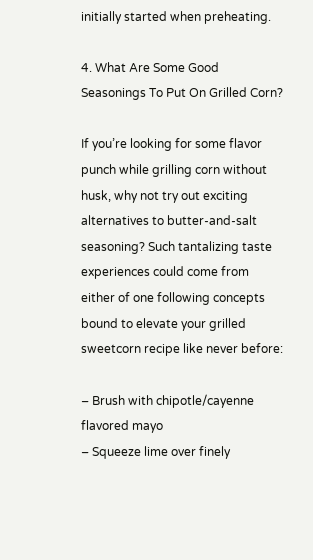initially started when preheating.

4. What Are Some Good Seasonings To Put On Grilled Corn?

If you’re looking for some flavor punch while grilling corn without husk, why not try out exciting alternatives to butter-and-salt seasoning? Such tantalizing taste experiences could come from either of one following concepts bound to elevate your grilled sweetcorn recipe like never before:

– Brush with chipotle/cayenne flavored mayo
– Squeeze lime over finely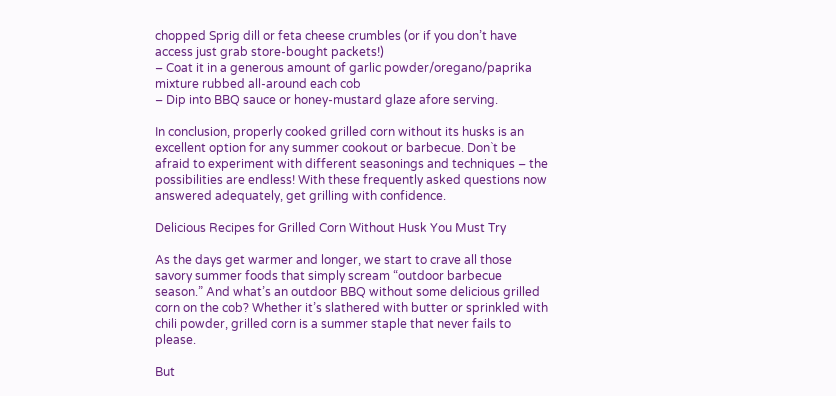chopped Sprig dill or feta cheese crumbles (or if you don’t have access just grab store-bought packets!)
– Coat it in a generous amount of garlic powder/oregano/paprika mixture rubbed all-around each cob
– Dip into BBQ sauce or honey-mustard glaze afore serving.

In conclusion, properly cooked grilled corn without its husks is an excellent option for any summer cookout or barbecue. Don`t be afraid to experiment with different seasonings and techniques – the possibilities are endless! With these frequently asked questions now answered adequately, get grilling with confidence.

Delicious Recipes for Grilled Corn Without Husk You Must Try

As the days get warmer and longer, we start to crave all those savory summer foods that simply scream “outdoor barbecue season.” And what’s an outdoor BBQ without some delicious grilled corn on the cob? Whether it’s slathered with butter or sprinkled with chili powder, grilled corn is a summer staple that never fails to please.

But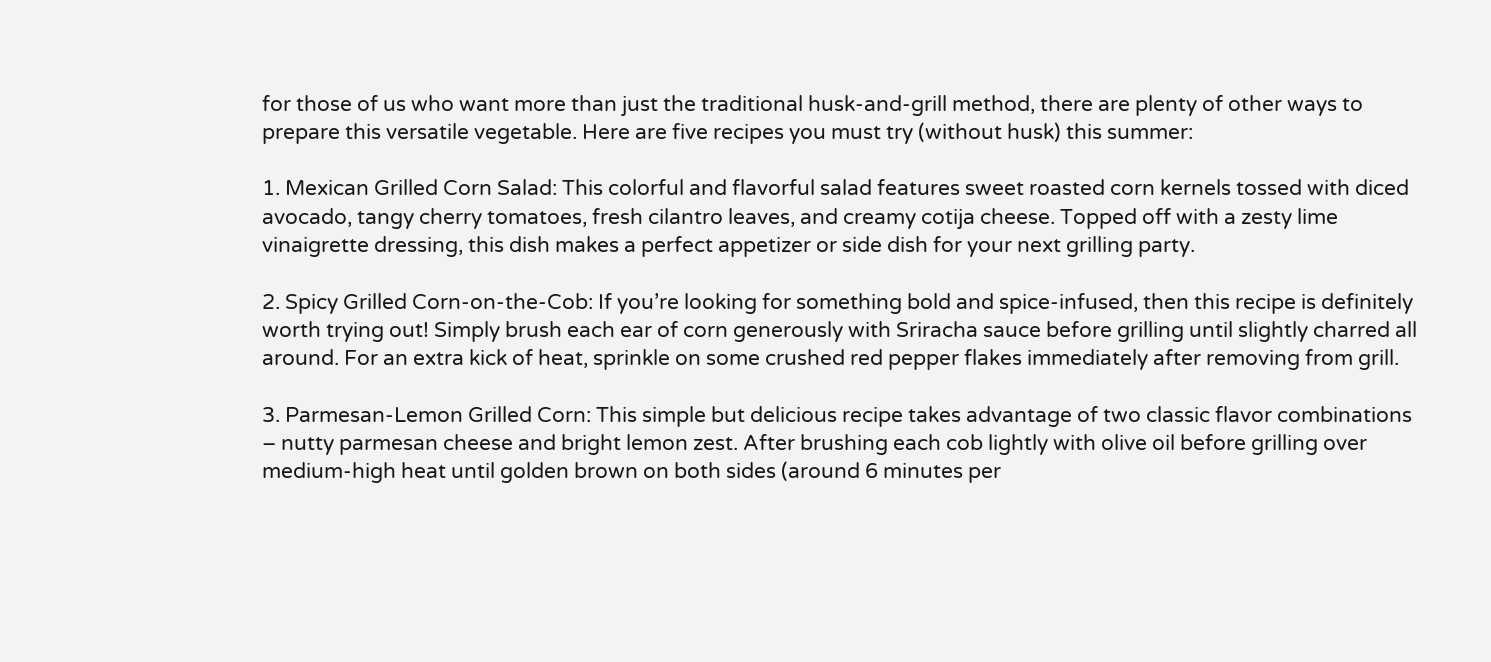for those of us who want more than just the traditional husk-and-grill method, there are plenty of other ways to prepare this versatile vegetable. Here are five recipes you must try (without husk) this summer:

1. Mexican Grilled Corn Salad: This colorful and flavorful salad features sweet roasted corn kernels tossed with diced avocado, tangy cherry tomatoes, fresh cilantro leaves, and creamy cotija cheese. Topped off with a zesty lime vinaigrette dressing, this dish makes a perfect appetizer or side dish for your next grilling party.

2. Spicy Grilled Corn-on-the-Cob: If you’re looking for something bold and spice-infused, then this recipe is definitely worth trying out! Simply brush each ear of corn generously with Sriracha sauce before grilling until slightly charred all around. For an extra kick of heat, sprinkle on some crushed red pepper flakes immediately after removing from grill.

3. Parmesan-Lemon Grilled Corn: This simple but delicious recipe takes advantage of two classic flavor combinations – nutty parmesan cheese and bright lemon zest. After brushing each cob lightly with olive oil before grilling over medium-high heat until golden brown on both sides (around 6 minutes per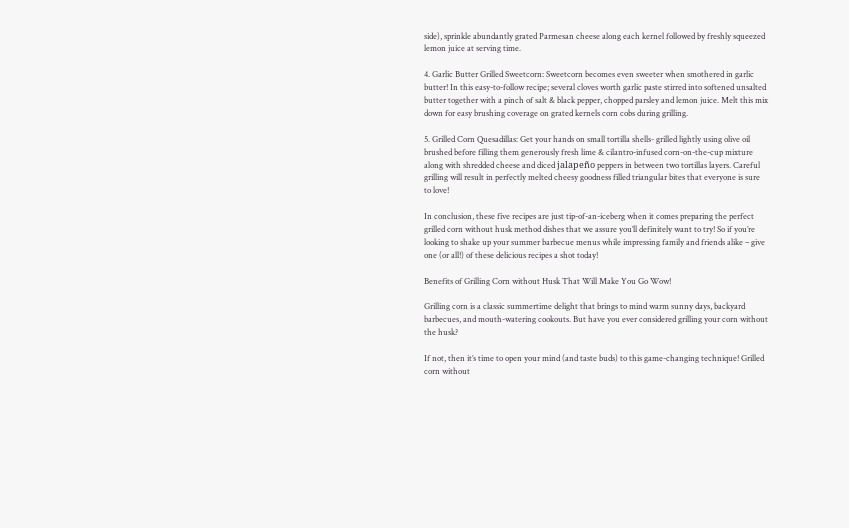side), sprinkle abundantly grated Parmesan cheese along each kernel followed by freshly squeezed lemon juice at serving time.

4. Garlic Butter Grilled Sweetcorn: Sweetcorn becomes even sweeter when smothered in garlic butter! In this easy-to-follow recipe; several cloves worth garlic paste stirred into softened unsalted butter together with a pinch of salt & black pepper, chopped parsley and lemon juice. Melt this mix down for easy brushing coverage on grated kernels corn cobs during grilling.

5. Grilled Corn Quesadillas: Get your hands on small tortilla shells- grilled lightly using olive oil brushed before filling them generously fresh lime & cilantro-infused corn-on-the-cup mixture along with shredded cheese and diced jalapeño peppers in between two tortillas layers. Careful grilling will result in perfectly melted cheesy goodness filled triangular bites that everyone is sure to love!

In conclusion, these five recipes are just tip-of-an-iceberg when it comes preparing the perfect grilled corn without husk method dishes that we assure you’ll definitely want to try! So if you’re looking to shake up your summer barbecue menus while impressing family and friends alike – give one (or all!) of these delicious recipes a shot today!

Benefits of Grilling Corn without Husk That Will Make You Go Wow!

Grilling corn is a classic summertime delight that brings to mind warm sunny days, backyard barbecues, and mouth-watering cookouts. But have you ever considered grilling your corn without the husk?

If not, then it’s time to open your mind (and taste buds) to this game-changing technique! Grilled corn without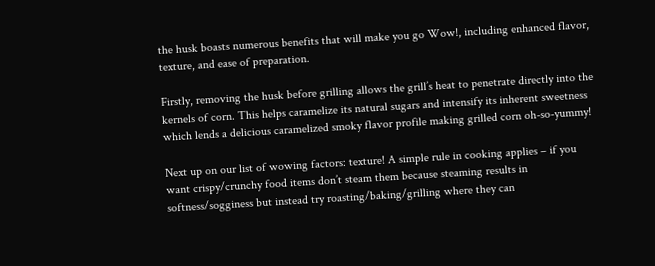the husk boasts numerous benefits that will make you go Wow!, including enhanced flavor, texture, and ease of preparation.

Firstly, removing the husk before grilling allows the grill’s heat to penetrate directly into the kernels of corn. This helps caramelize its natural sugars and intensify its inherent sweetness which lends a delicious caramelized smoky flavor profile making grilled corn oh-so-yummy!

Next up on our list of wowing factors: texture! A simple rule in cooking applies – if you want crispy/crunchy food items don’t steam them because steaming results in softness/sogginess but instead try roasting/baking/grilling where they can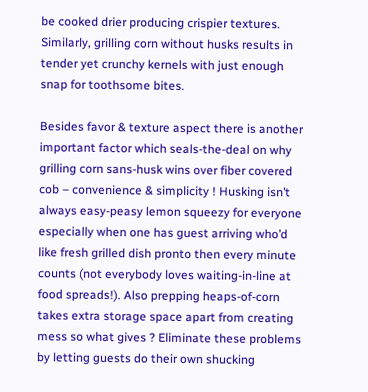be cooked drier producing crispier textures. Similarly, grilling corn without husks results in tender yet crunchy kernels with just enough snap for toothsome bites.

Besides favor & texture aspect there is another important factor which seals-the-deal on why grilling corn sans-husk wins over fiber covered cob – convenience & simplicity ! Husking isn’t always easy-peasy lemon squeezy for everyone especially when one has guest arriving who’d like fresh grilled dish pronto then every minute counts (not everybody loves waiting-in-line at food spreads!). Also prepping heaps-of-corn takes extra storage space apart from creating mess so what gives ? Eliminate these problems by letting guests do their own shucking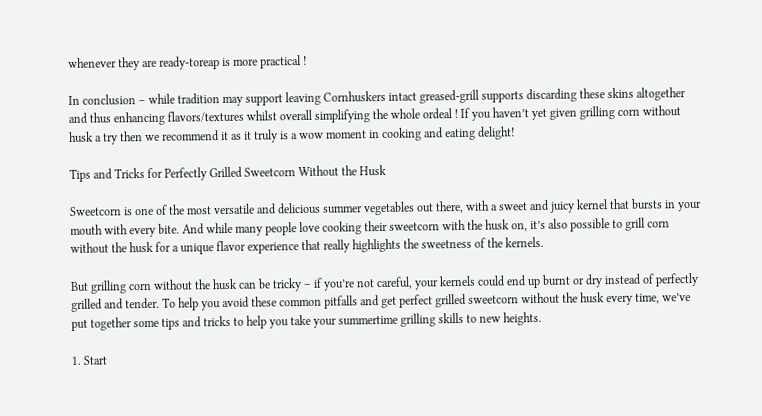whenever they are ready-toreap is more practical !

In conclusion – while tradition may support leaving Cornhuskers intact greased-grill supports discarding these skins altogether and thus enhancing flavors/textures whilst overall simplifying the whole ordeal ! If you haven’t yet given grilling corn without husk a try then we recommend it as it truly is a wow moment in cooking and eating delight!

Tips and Tricks for Perfectly Grilled Sweetcorn Without the Husk

Sweetcorn is one of the most versatile and delicious summer vegetables out there, with a sweet and juicy kernel that bursts in your mouth with every bite. And while many people love cooking their sweetcorn with the husk on, it’s also possible to grill corn without the husk for a unique flavor experience that really highlights the sweetness of the kernels.

But grilling corn without the husk can be tricky – if you’re not careful, your kernels could end up burnt or dry instead of perfectly grilled and tender. To help you avoid these common pitfalls and get perfect grilled sweetcorn without the husk every time, we’ve put together some tips and tricks to help you take your summertime grilling skills to new heights.

1. Start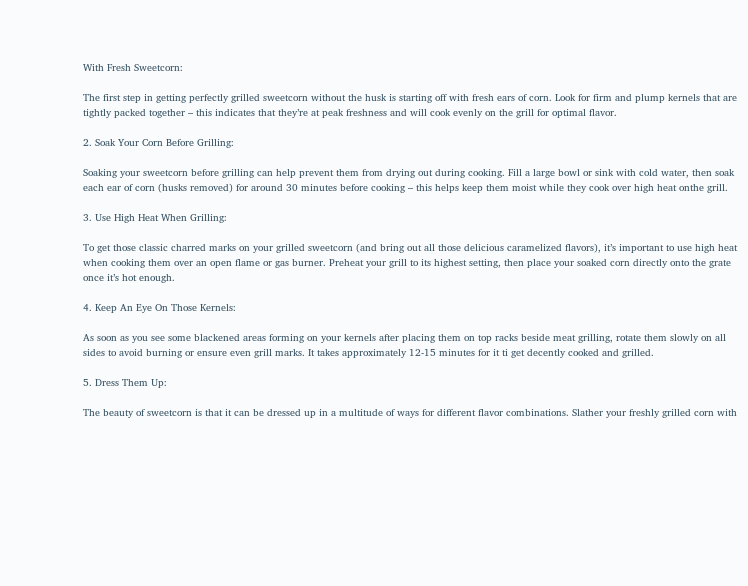With Fresh Sweetcorn:

The first step in getting perfectly grilled sweetcorn without the husk is starting off with fresh ears of corn. Look for firm and plump kernels that are tightly packed together – this indicates that they’re at peak freshness and will cook evenly on the grill for optimal flavor.

2. Soak Your Corn Before Grilling:

Soaking your sweetcorn before grilling can help prevent them from drying out during cooking. Fill a large bowl or sink with cold water, then soak each ear of corn (husks removed) for around 30 minutes before cooking – this helps keep them moist while they cook over high heat onthe grill.

3. Use High Heat When Grilling:

To get those classic charred marks on your grilled sweetcorn (and bring out all those delicious caramelized flavors), it’s important to use high heat when cooking them over an open flame or gas burner. Preheat your grill to its highest setting, then place your soaked corn directly onto the grate once it’s hot enough.

4. Keep An Eye On Those Kernels:

As soon as you see some blackened areas forming on your kernels after placing them on top racks beside meat grilling, rotate them slowly on all sides to avoid burning or ensure even grill marks. It takes approximately 12-15 minutes for it ti get decently cooked and grilled.

5. Dress Them Up:

The beauty of sweetcorn is that it can be dressed up in a multitude of ways for different flavor combinations. Slather your freshly grilled corn with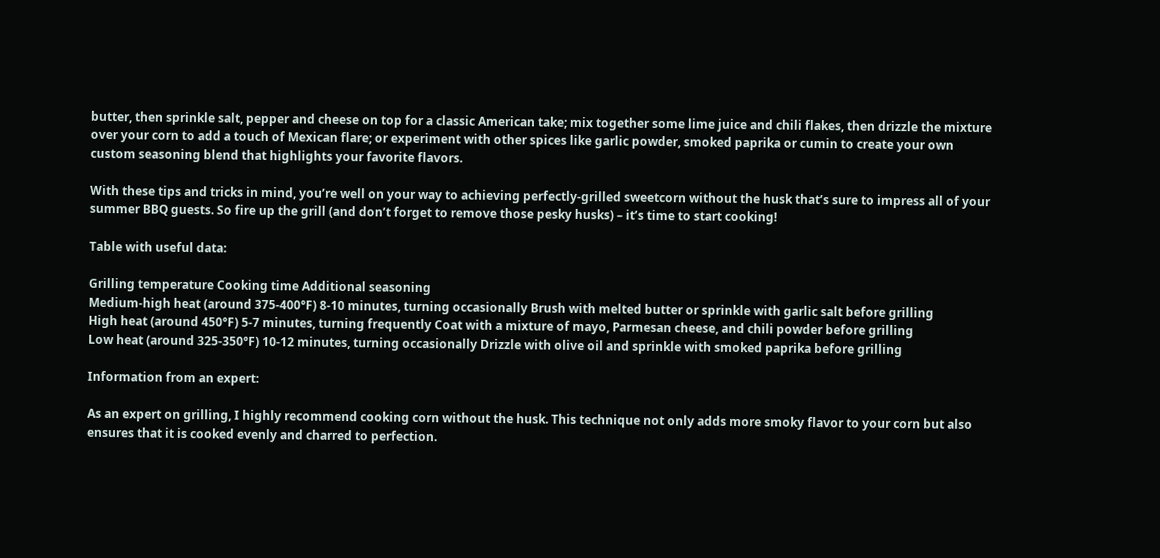butter, then sprinkle salt, pepper and cheese on top for a classic American take; mix together some lime juice and chili flakes, then drizzle the mixture over your corn to add a touch of Mexican flare; or experiment with other spices like garlic powder, smoked paprika or cumin to create your own custom seasoning blend that highlights your favorite flavors.

With these tips and tricks in mind, you’re well on your way to achieving perfectly-grilled sweetcorn without the husk that’s sure to impress all of your summer BBQ guests. So fire up the grill (and don’t forget to remove those pesky husks) – it’s time to start cooking!

Table with useful data:

Grilling temperature Cooking time Additional seasoning
Medium-high heat (around 375-400°F) 8-10 minutes, turning occasionally Brush with melted butter or sprinkle with garlic salt before grilling
High heat (around 450°F) 5-7 minutes, turning frequently Coat with a mixture of mayo, Parmesan cheese, and chili powder before grilling
Low heat (around 325-350°F) 10-12 minutes, turning occasionally Drizzle with olive oil and sprinkle with smoked paprika before grilling

Information from an expert:

As an expert on grilling, I highly recommend cooking corn without the husk. This technique not only adds more smoky flavor to your corn but also ensures that it is cooked evenly and charred to perfection.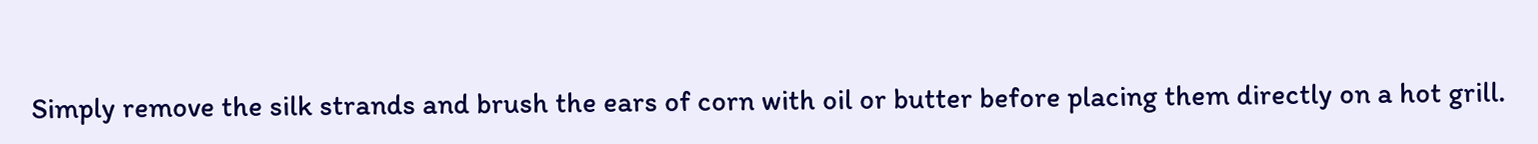Simply remove the silk strands and brush the ears of corn with oil or butter before placing them directly on a hot grill.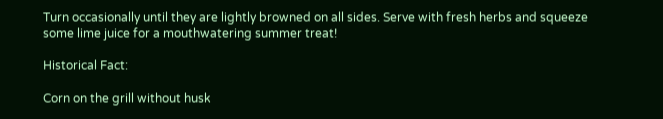Turn occasionally until they are lightly browned on all sides. Serve with fresh herbs and squeeze some lime juice for a mouthwatering summer treat!

Historical Fact:

Corn on the grill without husk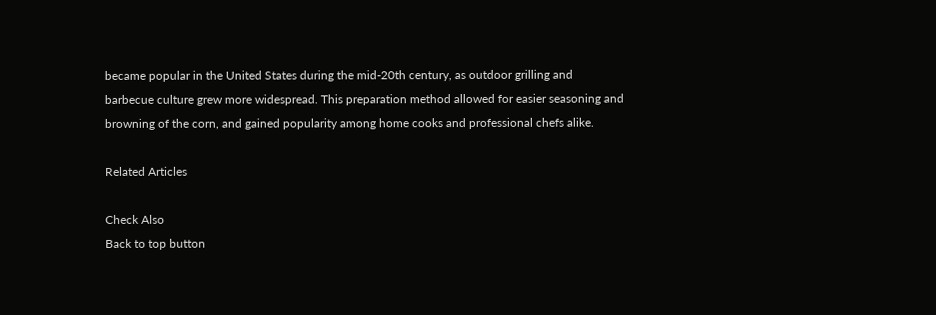became popular in the United States during the mid-20th century, as outdoor grilling and barbecue culture grew more widespread. This preparation method allowed for easier seasoning and browning of the corn, and gained popularity among home cooks and professional chefs alike.

Related Articles

Check Also
Back to top button